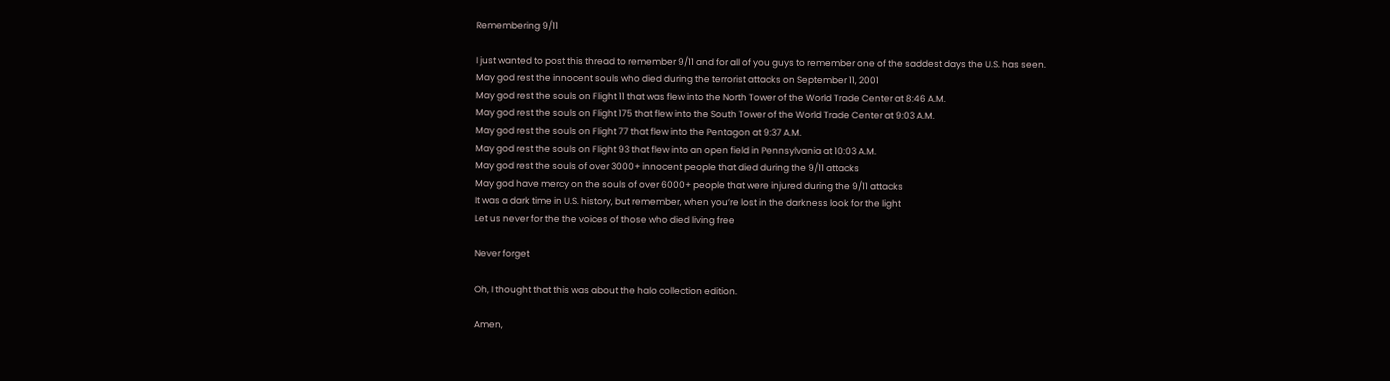Remembering 9/11

I just wanted to post this thread to remember 9/11 and for all of you guys to remember one of the saddest days the U.S. has seen.
May god rest the innocent souls who died during the terrorist attacks on September 11, 2001
May god rest the souls on Flight 11 that was flew into the North Tower of the World Trade Center at 8:46 A.M.
May god rest the souls on Flight 175 that flew into the South Tower of the World Trade Center at 9:03 A.M.
May god rest the souls on Flight 77 that flew into the Pentagon at 9:37 A.M.
May god rest the souls on Flight 93 that flew into an open field in Pennsylvania at 10:03 A.M.
May god rest the souls of over 3000+ innocent people that died during the 9/11 attacks
May god have mercy on the souls of over 6000+ people that were injured during the 9/11 attacks
It was a dark time in U.S. history, but remember, when you’re lost in the darkness look for the light
Let us never for the the voices of those who died living free

Never forget

Oh, I thought that this was about the halo collection edition.

Amen,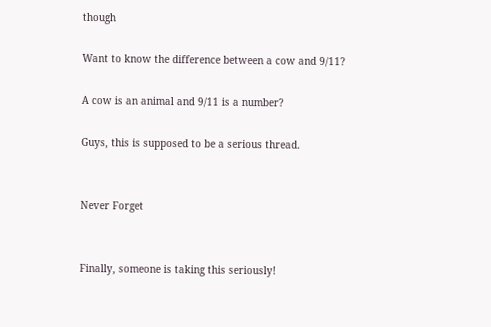though

Want to know the difference between a cow and 9/11?

A cow is an animal and 9/11 is a number?

Guys, this is supposed to be a serious thread.


Never Forget


Finally, someone is taking this seriously!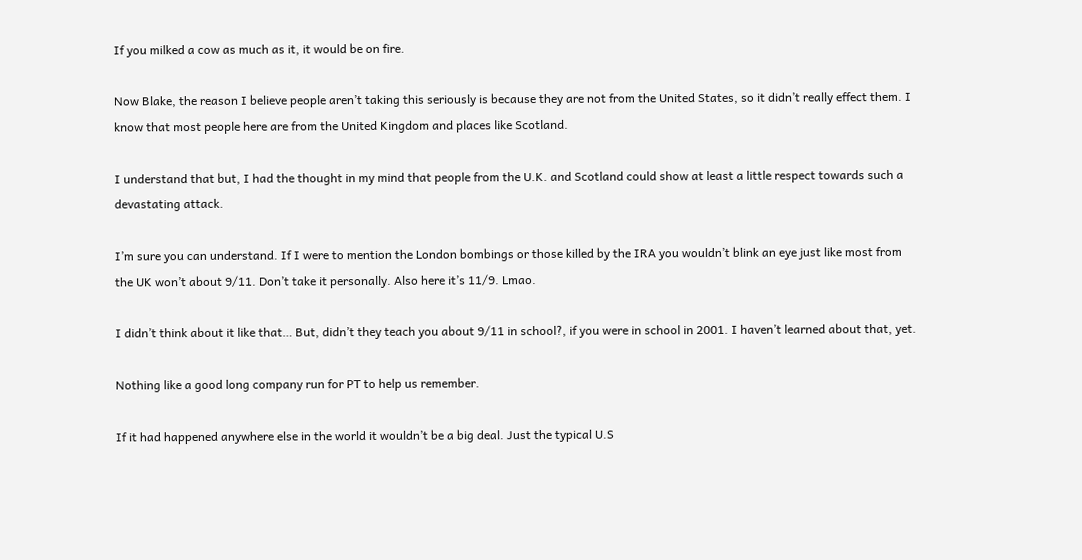If you milked a cow as much as it, it would be on fire.

Now Blake, the reason I believe people aren’t taking this seriously is because they are not from the United States, so it didn’t really effect them. I know that most people here are from the United Kingdom and places like Scotland.

I understand that but, I had the thought in my mind that people from the U.K. and Scotland could show at least a little respect towards such a devastating attack.

I’m sure you can understand. If I were to mention the London bombings or those killed by the IRA you wouldn’t blink an eye just like most from the UK won’t about 9/11. Don’t take it personally. Also here it’s 11/9. Lmao.

I didn’t think about it like that… But, didn’t they teach you about 9/11 in school?, if you were in school in 2001. I haven’t learned about that, yet.

Nothing like a good long company run for PT to help us remember.

If it had happened anywhere else in the world it wouldn’t be a big deal. Just the typical U.S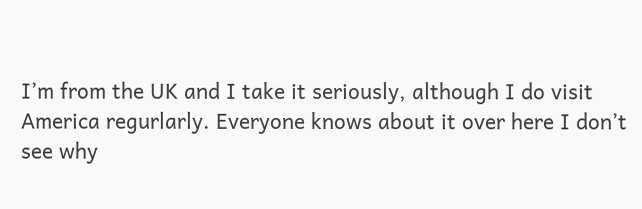I’m from the UK and I take it seriously, although I do visit America regurlarly. Everyone knows about it over here I don’t see why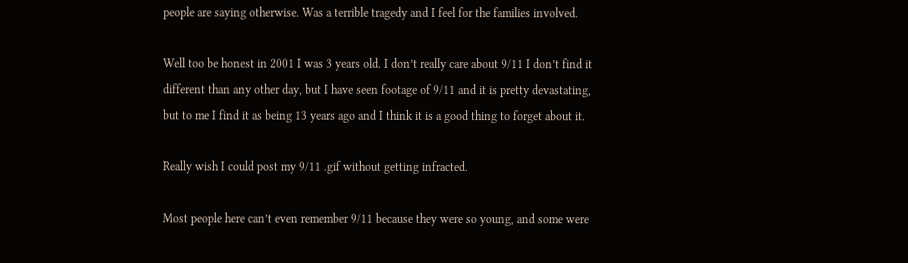people are saying otherwise. Was a terrible tragedy and I feel for the families involved.

Well too be honest in 2001 I was 3 years old. I don’t really care about 9/11 I don’t find it different than any other day, but I have seen footage of 9/11 and it is pretty devastating, but to me I find it as being 13 years ago and I think it is a good thing to forget about it.

Really wish I could post my 9/11 .gif without getting infracted.

Most people here can’t even remember 9/11 because they were so young, and some were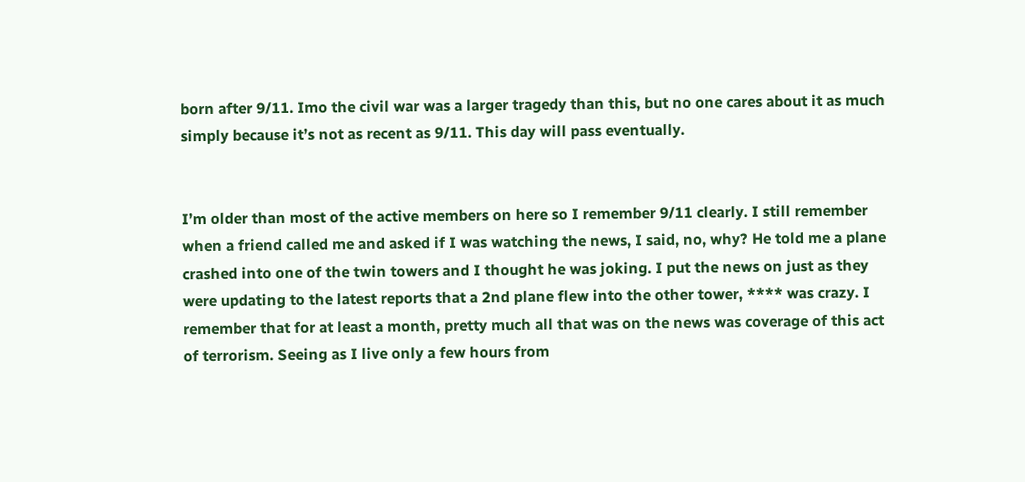born after 9/11. Imo the civil war was a larger tragedy than this, but no one cares about it as much simply because it’s not as recent as 9/11. This day will pass eventually.


I’m older than most of the active members on here so I remember 9/11 clearly. I still remember when a friend called me and asked if I was watching the news, I said, no, why? He told me a plane crashed into one of the twin towers and I thought he was joking. I put the news on just as they were updating to the latest reports that a 2nd plane flew into the other tower, **** was crazy. I remember that for at least a month, pretty much all that was on the news was coverage of this act of terrorism. Seeing as I live only a few hours from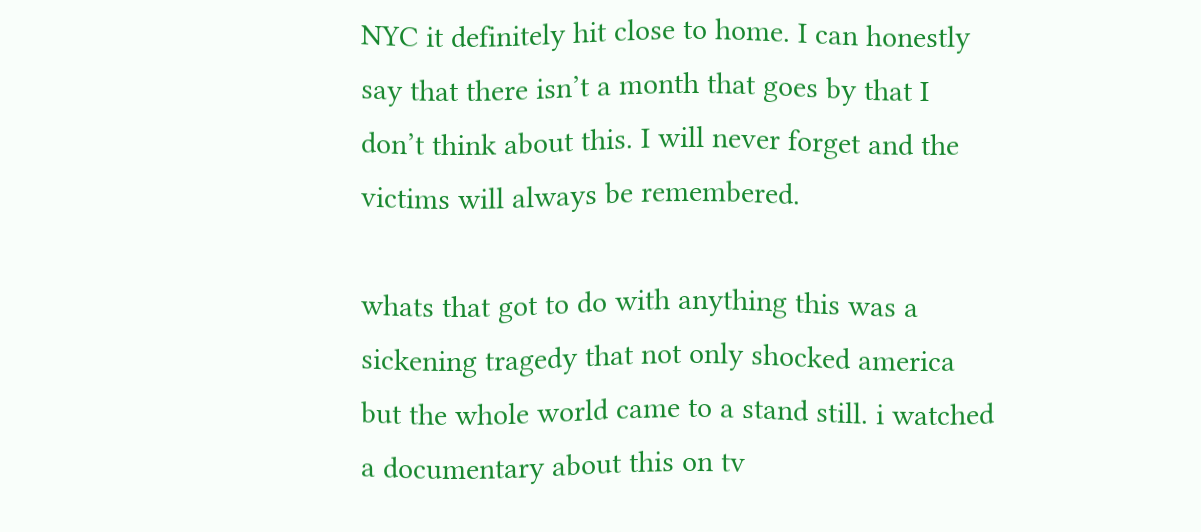NYC it definitely hit close to home. I can honestly say that there isn’t a month that goes by that I don’t think about this. I will never forget and the victims will always be remembered.

whats that got to do with anything this was a sickening tragedy that not only shocked america but the whole world came to a stand still. i watched a documentary about this on tv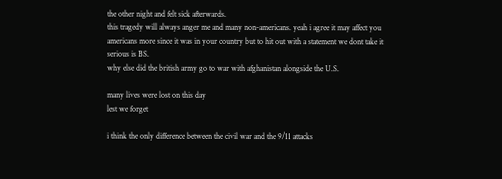the other night and felt sick afterwards.
this tragedy will always anger me and many non-americans. yeah i agree it may affect you americans more since it was in your country but to hit out with a statement we dont take it serious is BS.
why else did the british army go to war with afghanistan alongside the U.S.

many lives were lost on this day
lest we forget

i think the only difference between the civil war and the 9/11 attacks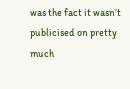was the fact it wasn’t publicised on pretty much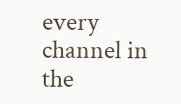every channel in the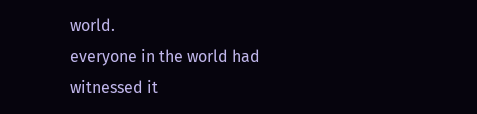world.
everyone in the world had witnessed it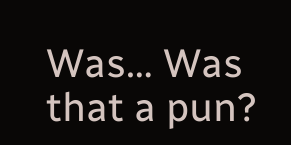Was… Was that a pun?